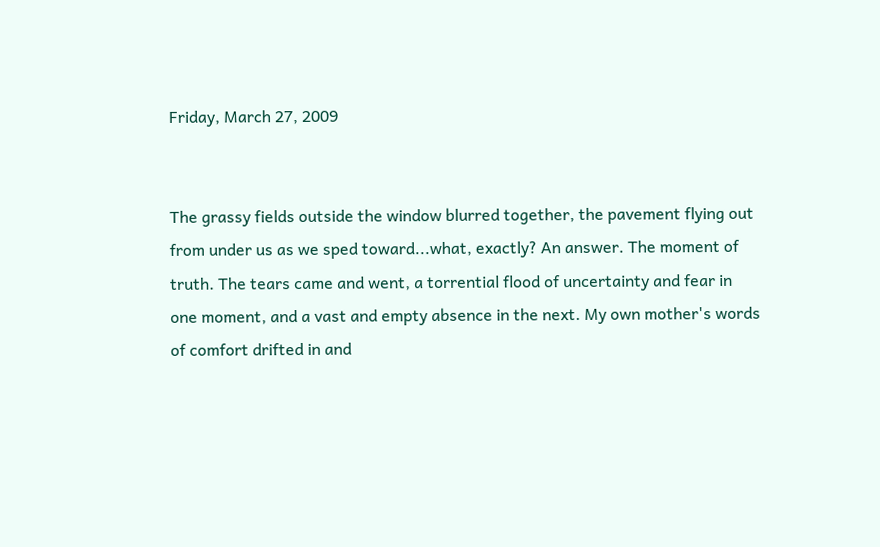Friday, March 27, 2009


The grassy fields outside the window blurred together, the pavement flying out from under us as we sped toward...what, exactly? An answer. The moment of truth. The tears came and went, a torrential flood of uncertainty and fear in one moment, and a vast and empty absence in the next. My own mother's words of comfort drifted in and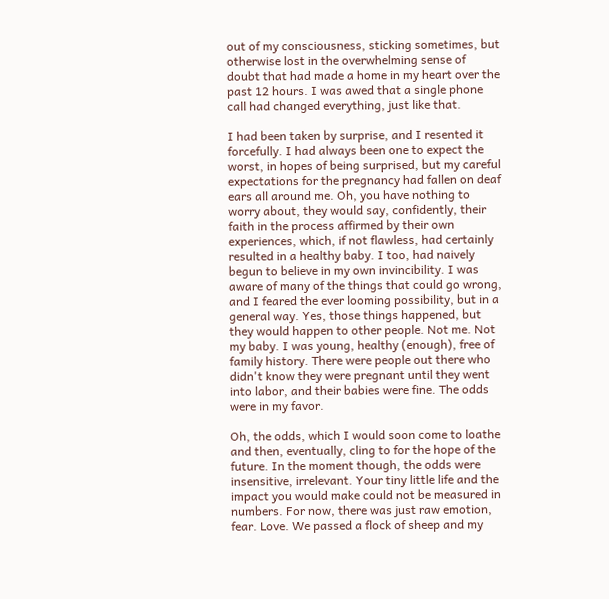out of my consciousness, sticking sometimes, but otherwise lost in the overwhelming sense of doubt that had made a home in my heart over the past 12 hours. I was awed that a single phone call had changed everything, just like that.

I had been taken by surprise, and I resented it forcefully. I had always been one to expect the worst, in hopes of being surprised, but my careful expectations for the pregnancy had fallen on deaf ears all around me. Oh, you have nothing to worry about, they would say, confidently, their faith in the process affirmed by their own experiences, which, if not flawless, had certainly resulted in a healthy baby. I too, had naively begun to believe in my own invincibility. I was aware of many of the things that could go wrong, and I feared the ever looming possibility, but in a general way. Yes, those things happened, but they would happen to other people. Not me. Not my baby. I was young, healthy (enough), free of family history. There were people out there who didn't know they were pregnant until they went into labor, and their babies were fine. The odds were in my favor.

Oh, the odds, which I would soon come to loathe and then, eventually, cling to for the hope of the future. In the moment though, the odds were insensitive, irrelevant. Your tiny little life and the impact you would make could not be measured in numbers. For now, there was just raw emotion, fear. Love. We passed a flock of sheep and my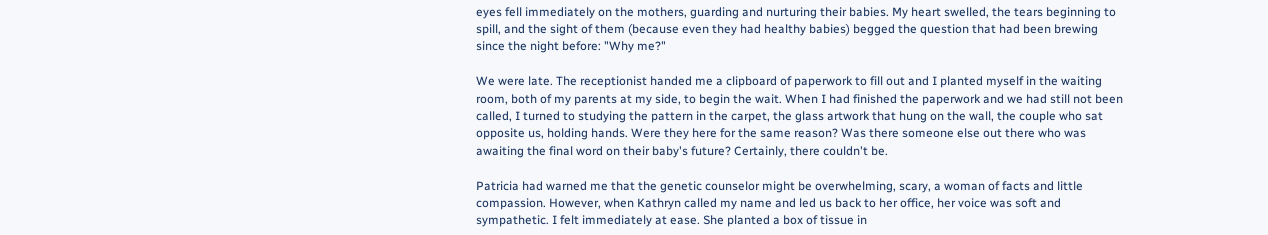eyes fell immediately on the mothers, guarding and nurturing their babies. My heart swelled, the tears beginning to spill, and the sight of them (because even they had healthy babies) begged the question that had been brewing since the night before: "Why me?"

We were late. The receptionist handed me a clipboard of paperwork to fill out and I planted myself in the waiting room, both of my parents at my side, to begin the wait. When I had finished the paperwork and we had still not been called, I turned to studying the pattern in the carpet, the glass artwork that hung on the wall, the couple who sat opposite us, holding hands. Were they here for the same reason? Was there someone else out there who was awaiting the final word on their baby's future? Certainly, there couldn't be.

Patricia had warned me that the genetic counselor might be overwhelming, scary, a woman of facts and little compassion. However, when Kathryn called my name and led us back to her office, her voice was soft and sympathetic. I felt immediately at ease. She planted a box of tissue in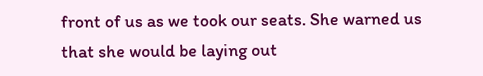front of us as we took our seats. She warned us that she would be laying out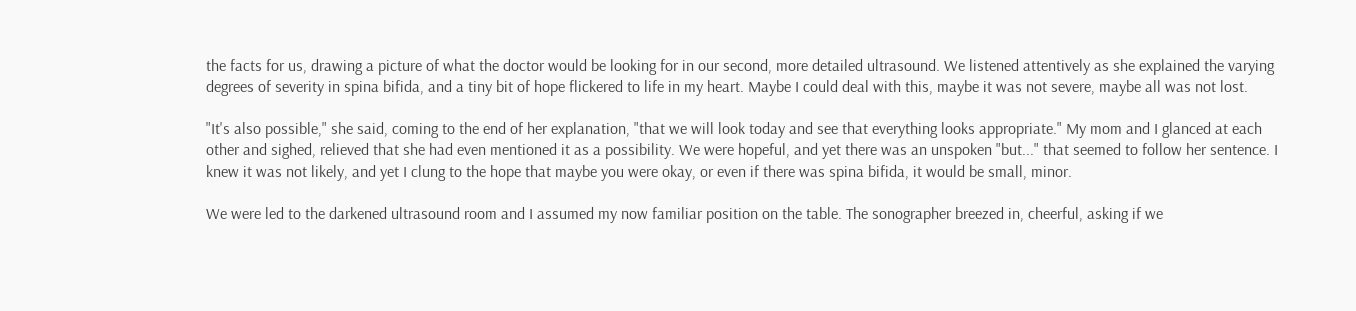the facts for us, drawing a picture of what the doctor would be looking for in our second, more detailed ultrasound. We listened attentively as she explained the varying degrees of severity in spina bifida, and a tiny bit of hope flickered to life in my heart. Maybe I could deal with this, maybe it was not severe, maybe all was not lost.

"It's also possible," she said, coming to the end of her explanation, "that we will look today and see that everything looks appropriate." My mom and I glanced at each other and sighed, relieved that she had even mentioned it as a possibility. We were hopeful, and yet there was an unspoken "but..." that seemed to follow her sentence. I knew it was not likely, and yet I clung to the hope that maybe you were okay, or even if there was spina bifida, it would be small, minor.

We were led to the darkened ultrasound room and I assumed my now familiar position on the table. The sonographer breezed in, cheerful, asking if we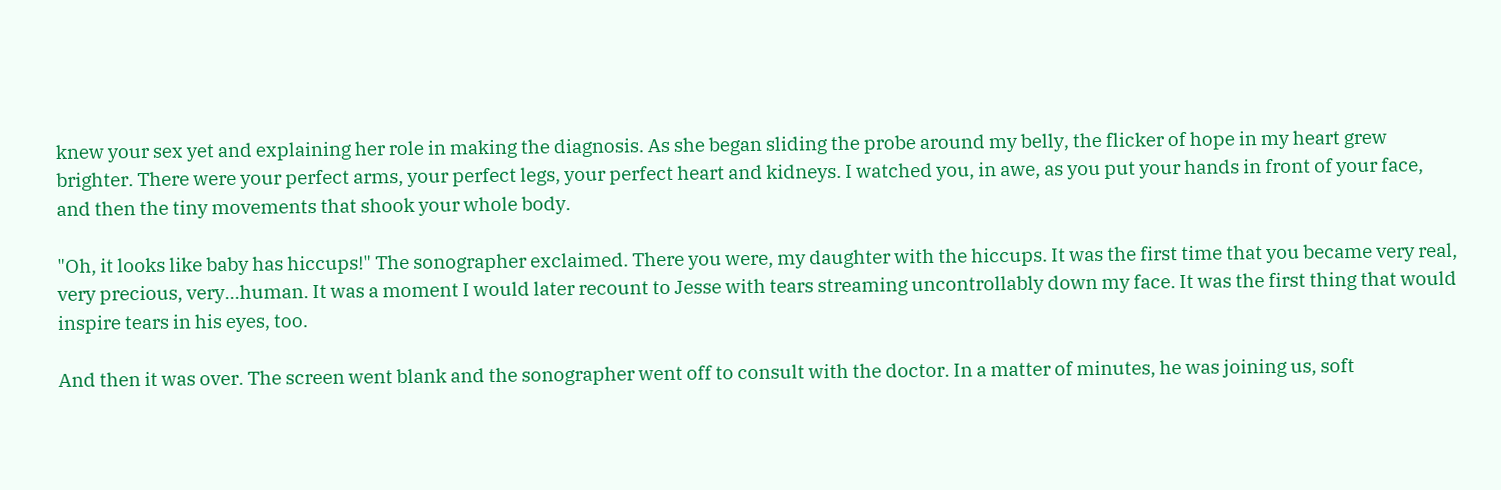knew your sex yet and explaining her role in making the diagnosis. As she began sliding the probe around my belly, the flicker of hope in my heart grew brighter. There were your perfect arms, your perfect legs, your perfect heart and kidneys. I watched you, in awe, as you put your hands in front of your face, and then the tiny movements that shook your whole body.

"Oh, it looks like baby has hiccups!" The sonographer exclaimed. There you were, my daughter with the hiccups. It was the first time that you became very real, very precious, very...human. It was a moment I would later recount to Jesse with tears streaming uncontrollably down my face. It was the first thing that would inspire tears in his eyes, too.

And then it was over. The screen went blank and the sonographer went off to consult with the doctor. In a matter of minutes, he was joining us, soft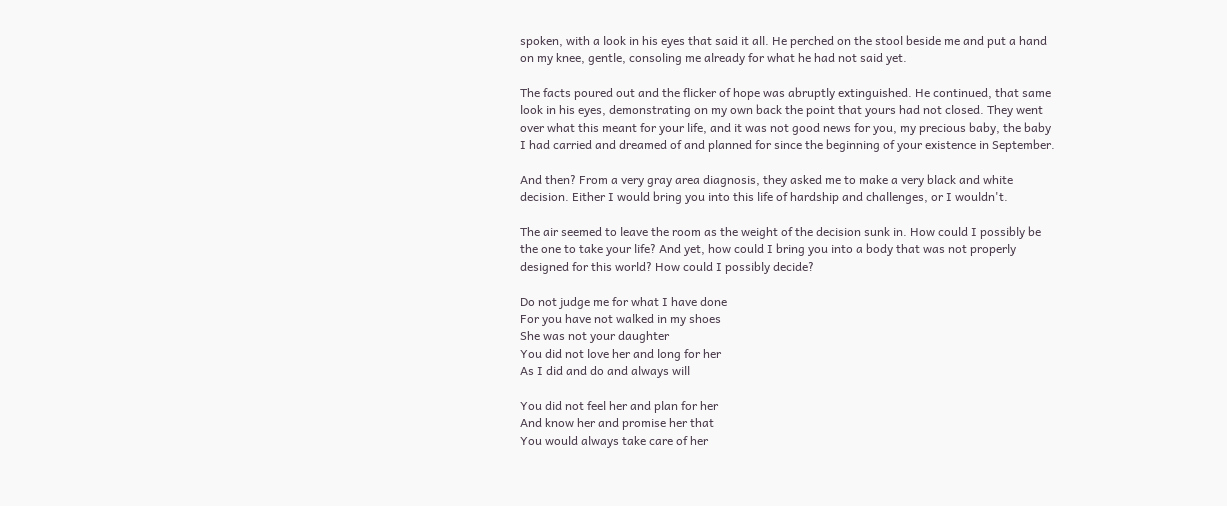spoken, with a look in his eyes that said it all. He perched on the stool beside me and put a hand on my knee, gentle, consoling me already for what he had not said yet.

The facts poured out and the flicker of hope was abruptly extinguished. He continued, that same look in his eyes, demonstrating on my own back the point that yours had not closed. They went over what this meant for your life, and it was not good news for you, my precious baby, the baby I had carried and dreamed of and planned for since the beginning of your existence in September.

And then? From a very gray area diagnosis, they asked me to make a very black and white decision. Either I would bring you into this life of hardship and challenges, or I wouldn't.

The air seemed to leave the room as the weight of the decision sunk in. How could I possibly be the one to take your life? And yet, how could I bring you into a body that was not properly designed for this world? How could I possibly decide?

Do not judge me for what I have done
For you have not walked in my shoes
She was not your daughter
You did not love her and long for her
As I did and do and always will

You did not feel her and plan for her
And know her and promise her that
You would always take care of her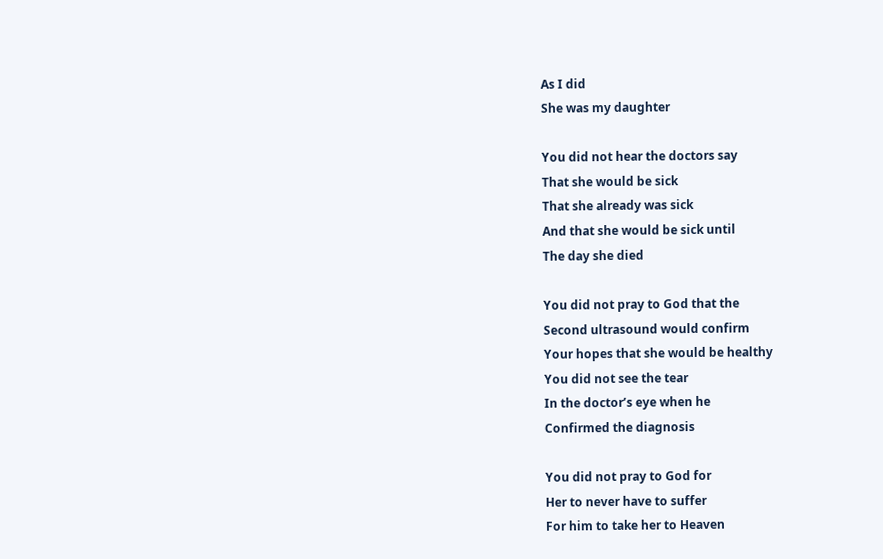As I did
She was my daughter

You did not hear the doctors say
That she would be sick
That she already was sick
And that she would be sick until
The day she died

You did not pray to God that the
Second ultrasound would confirm
Your hopes that she would be healthy
You did not see the tear
In the doctor’s eye when he
Confirmed the diagnosis

You did not pray to God for
Her to never have to suffer
For him to take her to Heaven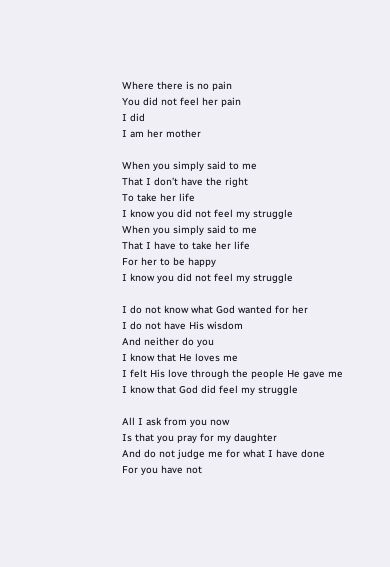Where there is no pain
You did not feel her pain
I did
I am her mother

When you simply said to me
That I don’t have the right
To take her life
I know you did not feel my struggle
When you simply said to me
That I have to take her life
For her to be happy
I know you did not feel my struggle

I do not know what God wanted for her
I do not have His wisdom
And neither do you
I know that He loves me
I felt His love through the people He gave me
I know that God did feel my struggle

All I ask from you now
Is that you pray for my daughter
And do not judge me for what I have done
For you have not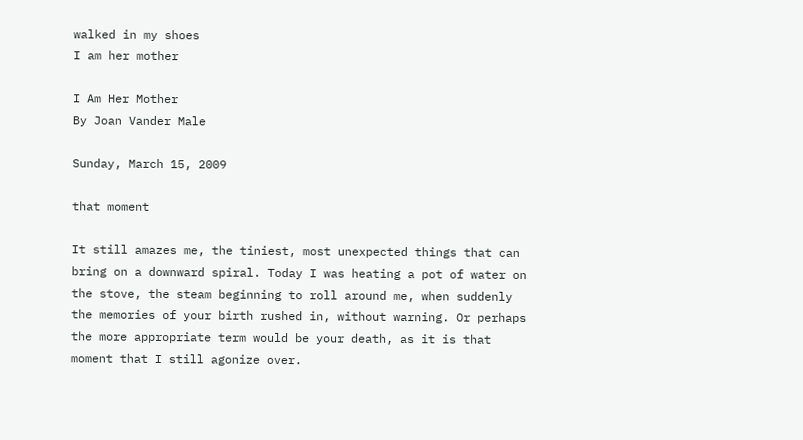walked in my shoes
I am her mother

I Am Her Mother
By Joan Vander Male

Sunday, March 15, 2009

that moment

It still amazes me, the tiniest, most unexpected things that can bring on a downward spiral. Today I was heating a pot of water on the stove, the steam beginning to roll around me, when suddenly the memories of your birth rushed in, without warning. Or perhaps the more appropriate term would be your death, as it is that moment that I still agonize over.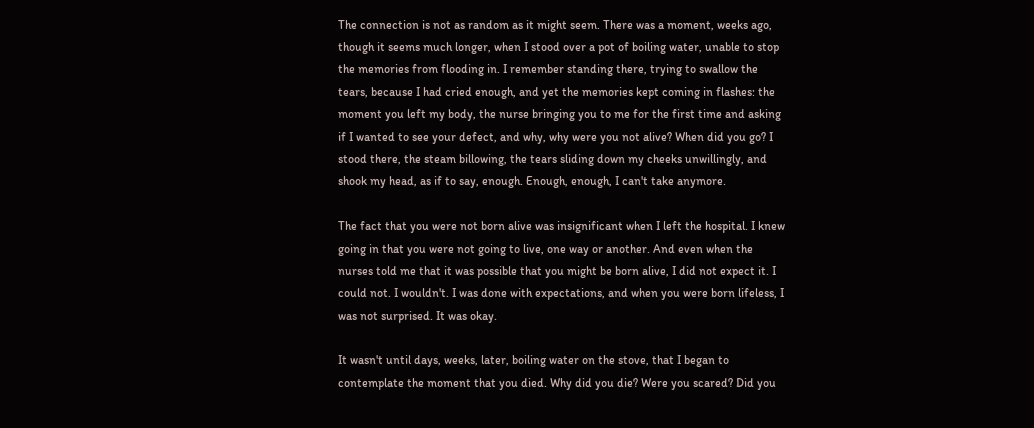The connection is not as random as it might seem. There was a moment, weeks ago, though it seems much longer, when I stood over a pot of boiling water, unable to stop the memories from flooding in. I remember standing there, trying to swallow the tears, because I had cried enough, and yet the memories kept coming in flashes: the moment you left my body, the nurse bringing you to me for the first time and asking if I wanted to see your defect, and why, why were you not alive? When did you go? I stood there, the steam billowing, the tears sliding down my cheeks unwillingly, and shook my head, as if to say, enough. Enough, enough, I can't take anymore.

The fact that you were not born alive was insignificant when I left the hospital. I knew going in that you were not going to live, one way or another. And even when the nurses told me that it was possible that you might be born alive, I did not expect it. I could not. I wouldn't. I was done with expectations, and when you were born lifeless, I was not surprised. It was okay.

It wasn't until days, weeks, later, boiling water on the stove, that I began to contemplate the moment that you died. Why did you die? Were you scared? Did you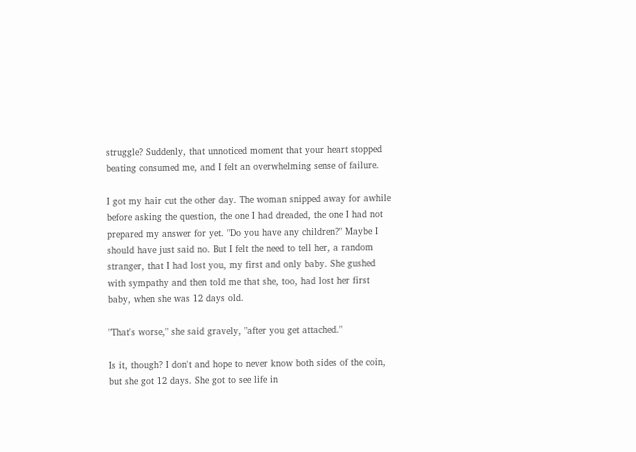struggle? Suddenly, that unnoticed moment that your heart stopped beating consumed me, and I felt an overwhelming sense of failure.

I got my hair cut the other day. The woman snipped away for awhile before asking the question, the one I had dreaded, the one I had not prepared my answer for yet. "Do you have any children?" Maybe I should have just said no. But I felt the need to tell her, a random stranger, that I had lost you, my first and only baby. She gushed with sympathy and then told me that she, too, had lost her first baby, when she was 12 days old.

"That's worse," she said gravely, "after you get attached."

Is it, though? I don't and hope to never know both sides of the coin, but she got 12 days. She got to see life in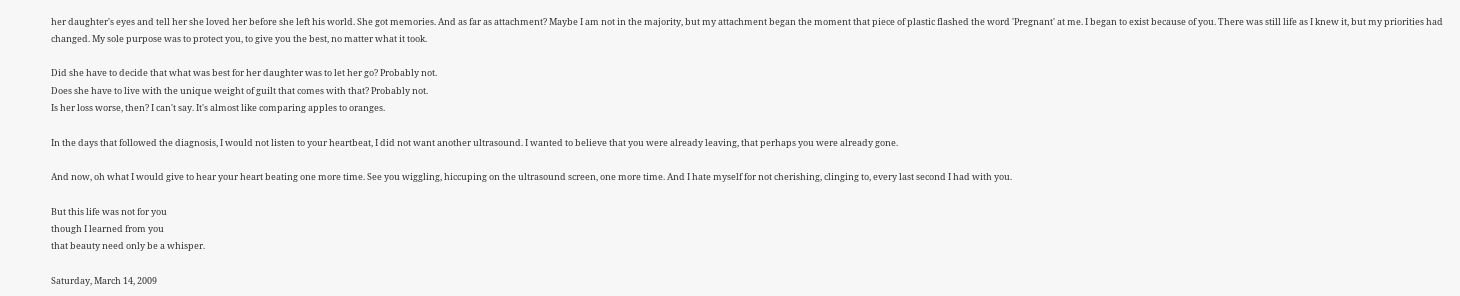her daughter's eyes and tell her she loved her before she left his world. She got memories. And as far as attachment? Maybe I am not in the majority, but my attachment began the moment that piece of plastic flashed the word 'Pregnant' at me. I began to exist because of you. There was still life as I knew it, but my priorities had changed. My sole purpose was to protect you, to give you the best, no matter what it took.

Did she have to decide that what was best for her daughter was to let her go? Probably not.
Does she have to live with the unique weight of guilt that comes with that? Probably not.
Is her loss worse, then? I can't say. It's almost like comparing apples to oranges.

In the days that followed the diagnosis, I would not listen to your heartbeat, I did not want another ultrasound. I wanted to believe that you were already leaving, that perhaps you were already gone.

And now, oh what I would give to hear your heart beating one more time. See you wiggling, hiccuping on the ultrasound screen, one more time. And I hate myself for not cherishing, clinging to, every last second I had with you.

But this life was not for you
though I learned from you
that beauty need only be a whisper.

Saturday, March 14, 2009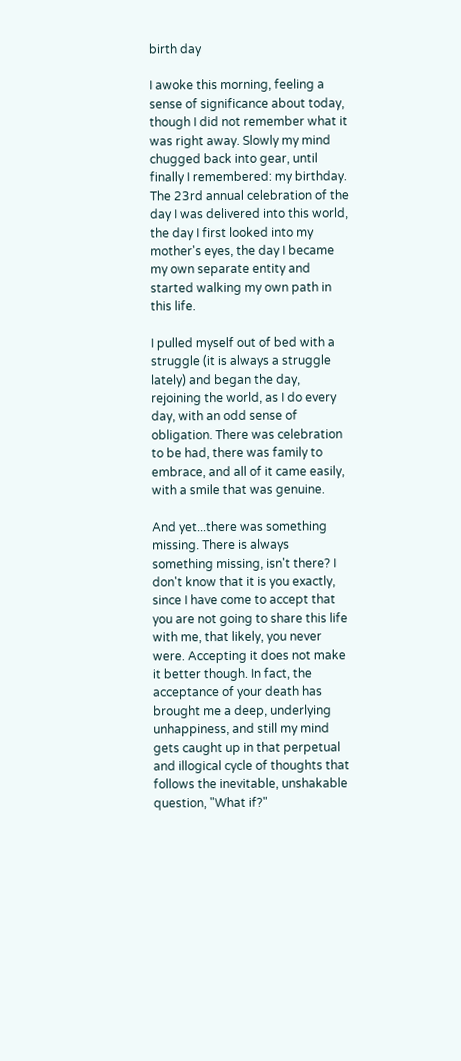birth day

I awoke this morning, feeling a sense of significance about today, though I did not remember what it was right away. Slowly my mind chugged back into gear, until finally I remembered: my birthday. The 23rd annual celebration of the day I was delivered into this world, the day I first looked into my mother's eyes, the day I became my own separate entity and started walking my own path in this life.

I pulled myself out of bed with a struggle (it is always a struggle lately) and began the day, rejoining the world, as I do every day, with an odd sense of obligation. There was celebration to be had, there was family to embrace, and all of it came easily, with a smile that was genuine.

And yet...there was something missing. There is always something missing, isn't there? I don't know that it is you exactly, since I have come to accept that you are not going to share this life with me, that likely, you never were. Accepting it does not make it better though. In fact, the acceptance of your death has brought me a deep, underlying unhappiness, and still my mind gets caught up in that perpetual and illogical cycle of thoughts that follows the inevitable, unshakable question, "What if?"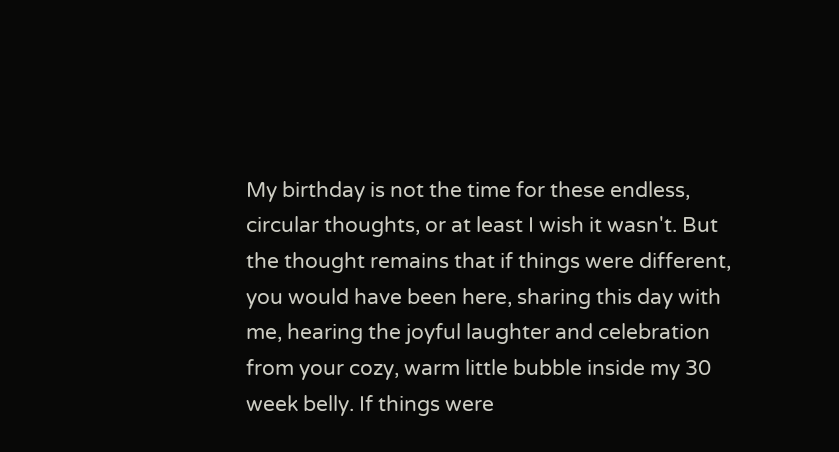My birthday is not the time for these endless, circular thoughts, or at least I wish it wasn't. But the thought remains that if things were different, you would have been here, sharing this day with me, hearing the joyful laughter and celebration from your cozy, warm little bubble inside my 30 week belly. If things were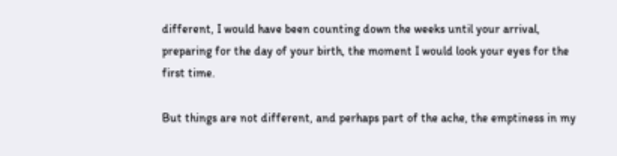different, I would have been counting down the weeks until your arrival, preparing for the day of your birth, the moment I would look your eyes for the first time.

But things are not different, and perhaps part of the ache, the emptiness in my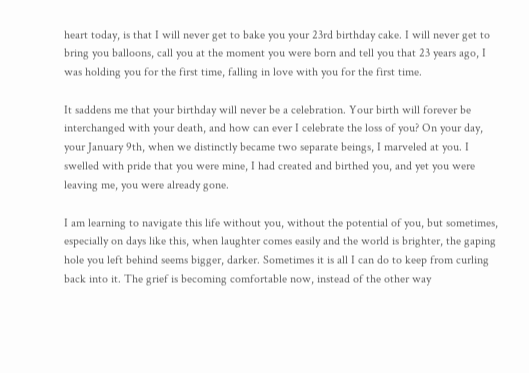heart today, is that I will never get to bake you your 23rd birthday cake. I will never get to bring you balloons, call you at the moment you were born and tell you that 23 years ago, I was holding you for the first time, falling in love with you for the first time.

It saddens me that your birthday will never be a celebration. Your birth will forever be interchanged with your death, and how can ever I celebrate the loss of you? On your day, your January 9th, when we distinctly became two separate beings, I marveled at you. I swelled with pride that you were mine, I had created and birthed you, and yet you were leaving me, you were already gone.

I am learning to navigate this life without you, without the potential of you, but sometimes, especially on days like this, when laughter comes easily and the world is brighter, the gaping hole you left behind seems bigger, darker. Sometimes it is all I can do to keep from curling back into it. The grief is becoming comfortable now, instead of the other way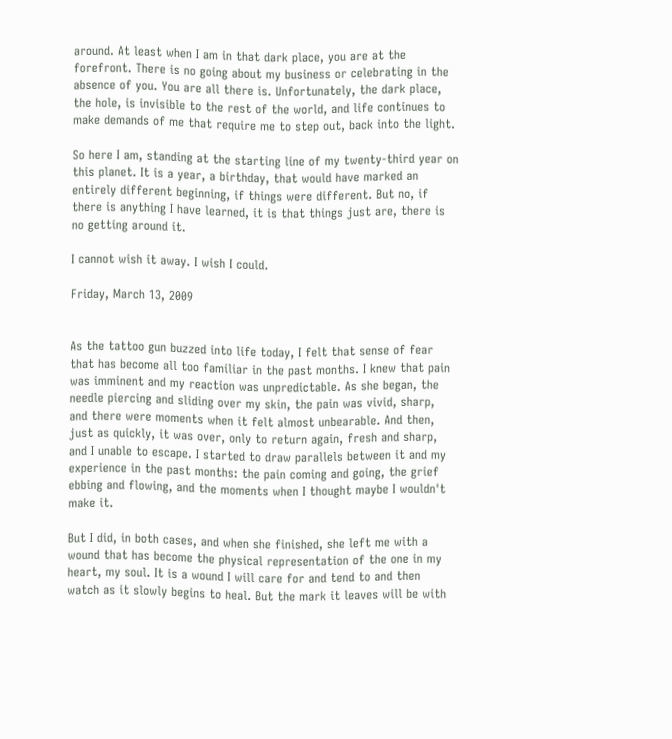around. At least when I am in that dark place, you are at the forefront. There is no going about my business or celebrating in the absence of you. You are all there is. Unfortunately, the dark place, the hole, is invisible to the rest of the world, and life continues to make demands of me that require me to step out, back into the light.

So here I am, standing at the starting line of my twenty-third year on this planet. It is a year, a birthday, that would have marked an entirely different beginning, if things were different. But no, if there is anything I have learned, it is that things just are, there is no getting around it.

I cannot wish it away. I wish I could.

Friday, March 13, 2009


As the tattoo gun buzzed into life today, I felt that sense of fear that has become all too familiar in the past months. I knew that pain was imminent and my reaction was unpredictable. As she began, the needle piercing and sliding over my skin, the pain was vivid, sharp, and there were moments when it felt almost unbearable. And then, just as quickly, it was over, only to return again, fresh and sharp, and I unable to escape. I started to draw parallels between it and my experience in the past months: the pain coming and going, the grief ebbing and flowing, and the moments when I thought maybe I wouldn't make it.

But I did, in both cases, and when she finished, she left me with a wound that has become the physical representation of the one in my heart, my soul. It is a wound I will care for and tend to and then watch as it slowly begins to heal. But the mark it leaves will be with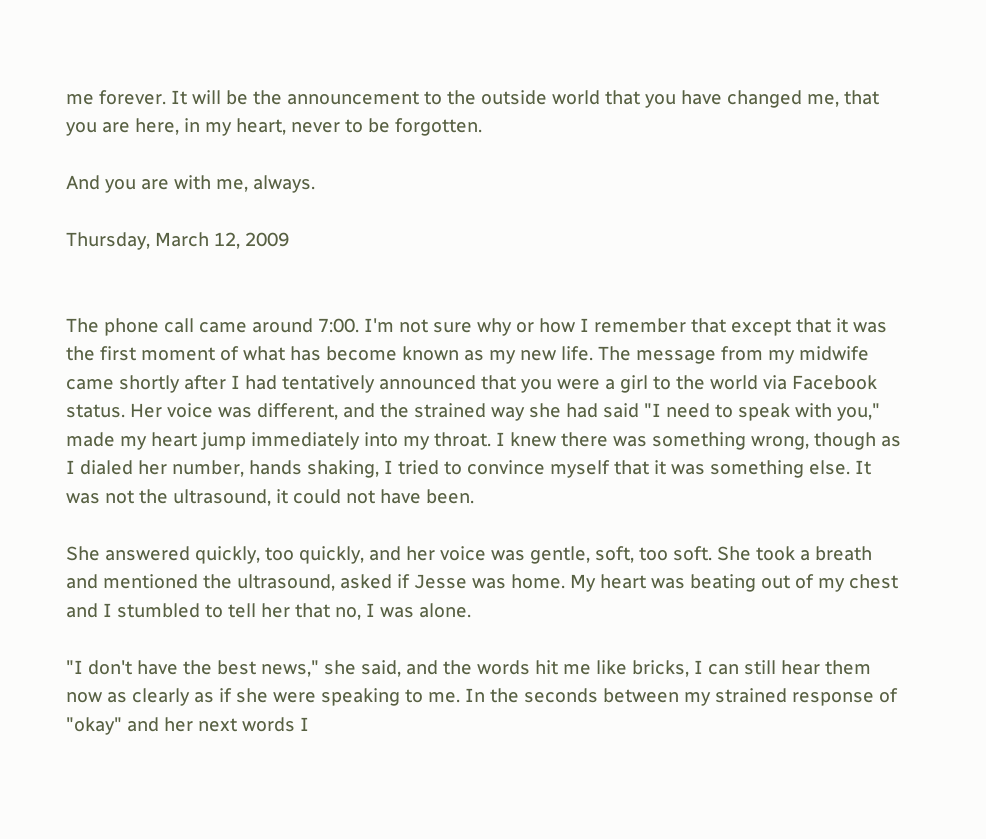me forever. It will be the announcement to the outside world that you have changed me, that you are here, in my heart, never to be forgotten.

And you are with me, always.

Thursday, March 12, 2009


The phone call came around 7:00. I'm not sure why or how I remember that except that it was the first moment of what has become known as my new life. The message from my midwife came shortly after I had tentatively announced that you were a girl to the world via Facebook status. Her voice was different, and the strained way she had said "I need to speak with you," made my heart jump immediately into my throat. I knew there was something wrong, though as I dialed her number, hands shaking, I tried to convince myself that it was something else. It was not the ultrasound, it could not have been.

She answered quickly, too quickly, and her voice was gentle, soft, too soft. She took a breath and mentioned the ultrasound, asked if Jesse was home. My heart was beating out of my chest and I stumbled to tell her that no, I was alone.

"I don't have the best news," she said, and the words hit me like bricks, I can still hear them now as clearly as if she were speaking to me. In the seconds between my strained response of "okay" and her next words I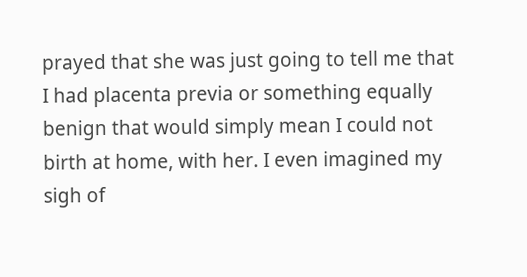prayed that she was just going to tell me that I had placenta previa or something equally benign that would simply mean I could not birth at home, with her. I even imagined my sigh of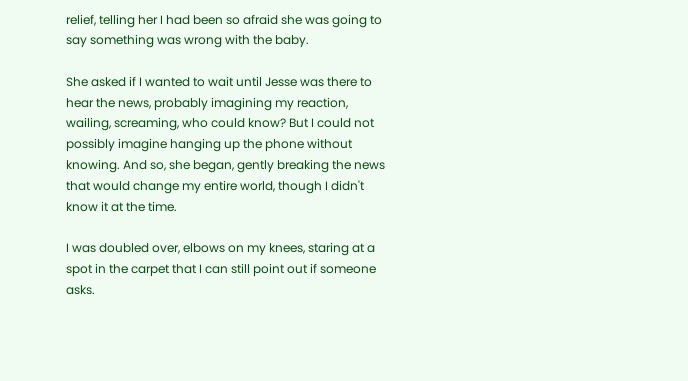relief, telling her I had been so afraid she was going to say something was wrong with the baby.

She asked if I wanted to wait until Jesse was there to hear the news, probably imagining my reaction, wailing, screaming, who could know? But I could not possibly imagine hanging up the phone without knowing. And so, she began, gently breaking the news that would change my entire world, though I didn't know it at the time.

I was doubled over, elbows on my knees, staring at a spot in the carpet that I can still point out if someone asks.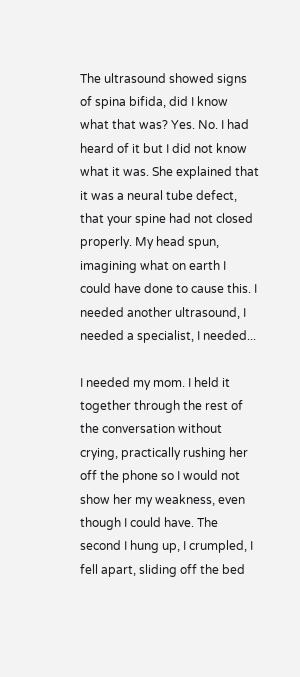The ultrasound showed signs of spina bifida, did I know what that was? Yes. No. I had heard of it but I did not know what it was. She explained that it was a neural tube defect, that your spine had not closed properly. My head spun, imagining what on earth I could have done to cause this. I needed another ultrasound, I needed a specialist, I needed...

I needed my mom. I held it together through the rest of the conversation without crying, practically rushing her off the phone so I would not show her my weakness, even though I could have. The second I hung up, I crumpled, I fell apart, sliding off the bed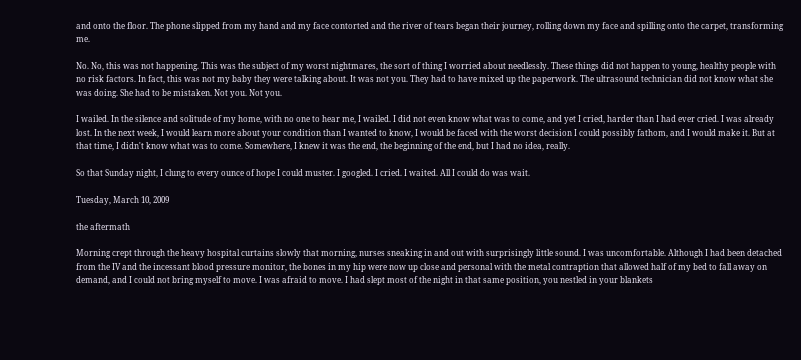and onto the floor. The phone slipped from my hand and my face contorted and the river of tears began their journey, rolling down my face and spilling onto the carpet, transforming me.

No. No, this was not happening. This was the subject of my worst nightmares, the sort of thing I worried about needlessly. These things did not happen to young, healthy people with no risk factors. In fact, this was not my baby they were talking about. It was not you. They had to have mixed up the paperwork. The ultrasound technician did not know what she was doing. She had to be mistaken. Not you. Not you.

I wailed. In the silence and solitude of my home, with no one to hear me, I wailed. I did not even know what was to come, and yet I cried, harder than I had ever cried. I was already lost. In the next week, I would learn more about your condition than I wanted to know, I would be faced with the worst decision I could possibly fathom, and I would make it. But at that time, I didn't know what was to come. Somewhere, I knew it was the end, the beginning of the end, but I had no idea, really.

So that Sunday night, I clung to every ounce of hope I could muster. I googled. I cried. I waited. All I could do was wait.

Tuesday, March 10, 2009

the aftermath

Morning crept through the heavy hospital curtains slowly that morning, nurses sneaking in and out with surprisingly little sound. I was uncomfortable. Although I had been detached from the IV and the incessant blood pressure monitor, the bones in my hip were now up close and personal with the metal contraption that allowed half of my bed to fall away on demand, and I could not bring myself to move. I was afraid to move. I had slept most of the night in that same position, you nestled in your blankets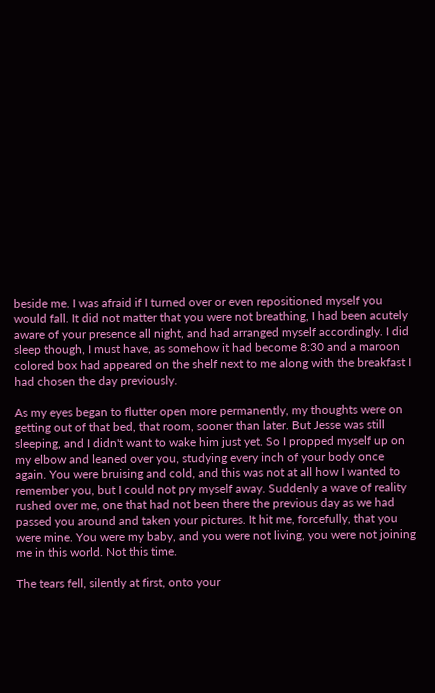beside me. I was afraid if I turned over or even repositioned myself you would fall. It did not matter that you were not breathing, I had been acutely aware of your presence all night, and had arranged myself accordingly. I did sleep though, I must have, as somehow it had become 8:30 and a maroon colored box had appeared on the shelf next to me along with the breakfast I had chosen the day previously.

As my eyes began to flutter open more permanently, my thoughts were on getting out of that bed, that room, sooner than later. But Jesse was still sleeping, and I didn't want to wake him just yet. So I propped myself up on my elbow and leaned over you, studying every inch of your body once again. You were bruising and cold, and this was not at all how I wanted to remember you, but I could not pry myself away. Suddenly a wave of reality rushed over me, one that had not been there the previous day as we had passed you around and taken your pictures. It hit me, forcefully, that you were mine. You were my baby, and you were not living, you were not joining me in this world. Not this time.

The tears fell, silently at first, onto your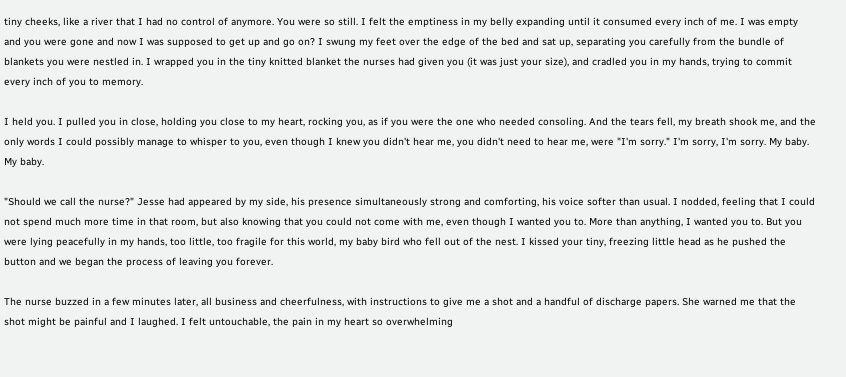tiny cheeks, like a river that I had no control of anymore. You were so still. I felt the emptiness in my belly expanding until it consumed every inch of me. I was empty and you were gone and now I was supposed to get up and go on? I swung my feet over the edge of the bed and sat up, separating you carefully from the bundle of blankets you were nestled in. I wrapped you in the tiny knitted blanket the nurses had given you (it was just your size), and cradled you in my hands, trying to commit every inch of you to memory.

I held you. I pulled you in close, holding you close to my heart, rocking you, as if you were the one who needed consoling. And the tears fell, my breath shook me, and the only words I could possibly manage to whisper to you, even though I knew you didn't hear me, you didn't need to hear me, were "I'm sorry." I'm sorry, I'm sorry. My baby. My baby.

"Should we call the nurse?" Jesse had appeared by my side, his presence simultaneously strong and comforting, his voice softer than usual. I nodded, feeling that I could not spend much more time in that room, but also knowing that you could not come with me, even though I wanted you to. More than anything, I wanted you to. But you were lying peacefully in my hands, too little, too fragile for this world, my baby bird who fell out of the nest. I kissed your tiny, freezing little head as he pushed the button and we began the process of leaving you forever.

The nurse buzzed in a few minutes later, all business and cheerfulness, with instructions to give me a shot and a handful of discharge papers. She warned me that the shot might be painful and I laughed. I felt untouchable, the pain in my heart so overwhelming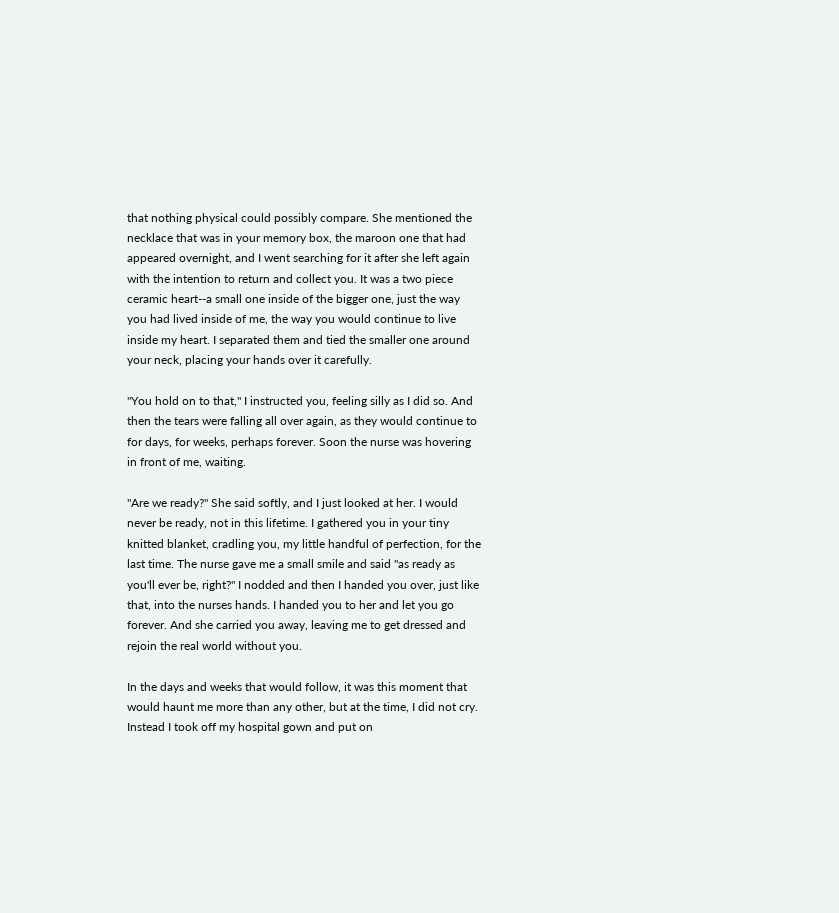that nothing physical could possibly compare. She mentioned the necklace that was in your memory box, the maroon one that had appeared overnight, and I went searching for it after she left again with the intention to return and collect you. It was a two piece ceramic heart--a small one inside of the bigger one, just the way you had lived inside of me, the way you would continue to live inside my heart. I separated them and tied the smaller one around your neck, placing your hands over it carefully.

"You hold on to that," I instructed you, feeling silly as I did so. And then the tears were falling all over again, as they would continue to for days, for weeks, perhaps forever. Soon the nurse was hovering in front of me, waiting.

"Are we ready?" She said softly, and I just looked at her. I would never be ready, not in this lifetime. I gathered you in your tiny knitted blanket, cradling you, my little handful of perfection, for the last time. The nurse gave me a small smile and said "as ready as you'll ever be, right?" I nodded and then I handed you over, just like that, into the nurses hands. I handed you to her and let you go forever. And she carried you away, leaving me to get dressed and rejoin the real world without you.

In the days and weeks that would follow, it was this moment that would haunt me more than any other, but at the time, I did not cry. Instead I took off my hospital gown and put on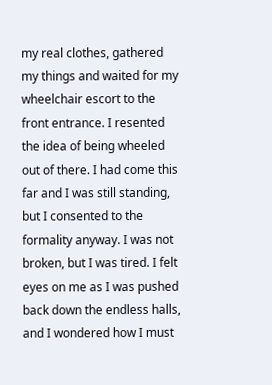my real clothes, gathered my things and waited for my wheelchair escort to the front entrance. I resented the idea of being wheeled out of there. I had come this far and I was still standing, but I consented to the formality anyway. I was not broken, but I was tired. I felt eyes on me as I was pushed back down the endless halls, and I wondered how I must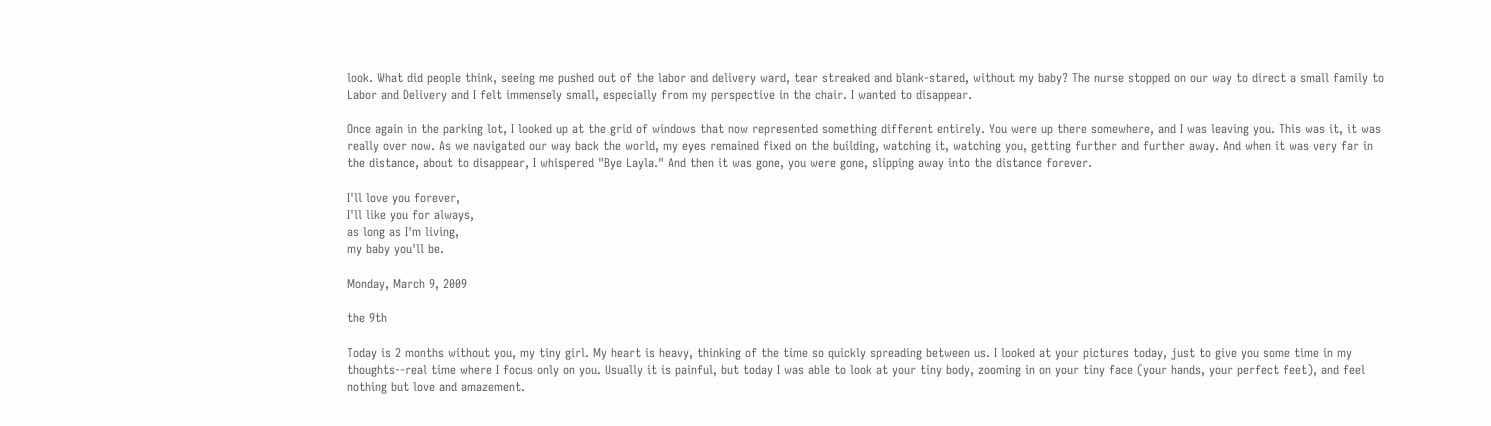look. What did people think, seeing me pushed out of the labor and delivery ward, tear streaked and blank-stared, without my baby? The nurse stopped on our way to direct a small family to Labor and Delivery and I felt immensely small, especially from my perspective in the chair. I wanted to disappear.

Once again in the parking lot, I looked up at the grid of windows that now represented something different entirely. You were up there somewhere, and I was leaving you. This was it, it was really over now. As we navigated our way back the world, my eyes remained fixed on the building, watching it, watching you, getting further and further away. And when it was very far in the distance, about to disappear, I whispered "Bye Layla." And then it was gone, you were gone, slipping away into the distance forever.

I'll love you forever,
I'll like you for always,
as long as I'm living,
my baby you'll be.

Monday, March 9, 2009

the 9th

Today is 2 months without you, my tiny girl. My heart is heavy, thinking of the time so quickly spreading between us. I looked at your pictures today, just to give you some time in my thoughts--real time where I focus only on you. Usually it is painful, but today I was able to look at your tiny body, zooming in on your tiny face (your hands, your perfect feet), and feel nothing but love and amazement.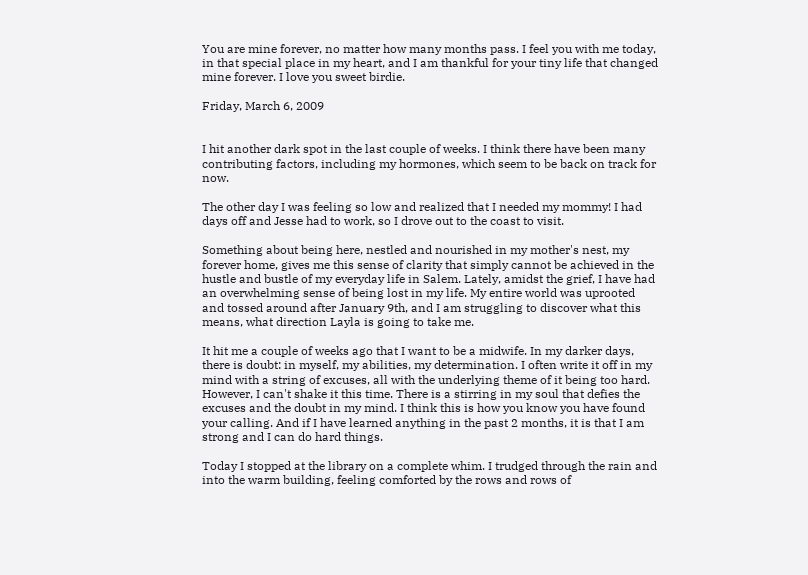You are mine forever, no matter how many months pass. I feel you with me today, in that special place in my heart, and I am thankful for your tiny life that changed mine forever. I love you sweet birdie.

Friday, March 6, 2009


I hit another dark spot in the last couple of weeks. I think there have been many contributing factors, including my hormones, which seem to be back on track for now.

The other day I was feeling so low and realized that I needed my mommy! I had days off and Jesse had to work, so I drove out to the coast to visit.

Something about being here, nestled and nourished in my mother's nest, my forever home, gives me this sense of clarity that simply cannot be achieved in the hustle and bustle of my everyday life in Salem. Lately, amidst the grief, I have had an overwhelming sense of being lost in my life. My entire world was uprooted and tossed around after January 9th, and I am struggling to discover what this means, what direction Layla is going to take me.

It hit me a couple of weeks ago that I want to be a midwife. In my darker days, there is doubt: in myself, my abilities, my determination. I often write it off in my mind with a string of excuses, all with the underlying theme of it being too hard. However, I can't shake it this time. There is a stirring in my soul that defies the excuses and the doubt in my mind. I think this is how you know you have found your calling. And if I have learned anything in the past 2 months, it is that I am strong and I can do hard things.

Today I stopped at the library on a complete whim. I trudged through the rain and into the warm building, feeling comforted by the rows and rows of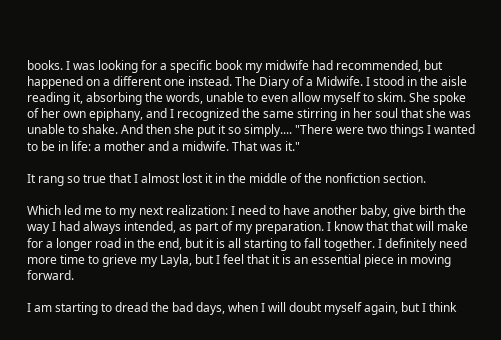books. I was looking for a specific book my midwife had recommended, but happened on a different one instead. The Diary of a Midwife. I stood in the aisle reading it, absorbing the words, unable to even allow myself to skim. She spoke of her own epiphany, and I recognized the same stirring in her soul that she was unable to shake. And then she put it so simply.... "There were two things I wanted to be in life: a mother and a midwife. That was it."

It rang so true that I almost lost it in the middle of the nonfiction section.

Which led me to my next realization: I need to have another baby, give birth the way I had always intended, as part of my preparation. I know that that will make for a longer road in the end, but it is all starting to fall together. I definitely need more time to grieve my Layla, but I feel that it is an essential piece in moving forward.

I am starting to dread the bad days, when I will doubt myself again, but I think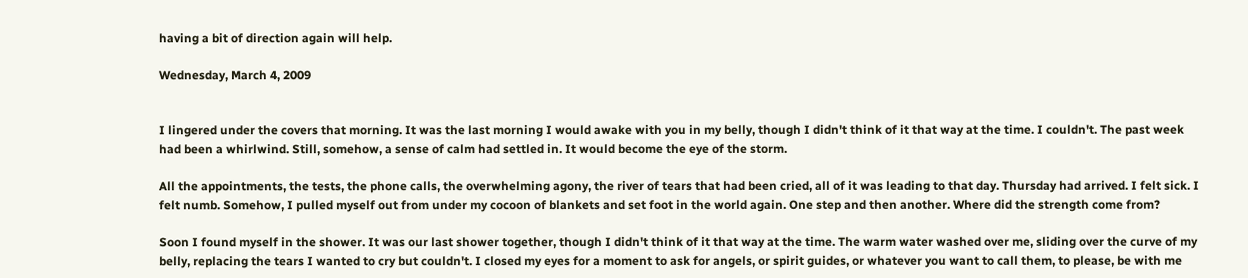having a bit of direction again will help.

Wednesday, March 4, 2009


I lingered under the covers that morning. It was the last morning I would awake with you in my belly, though I didn't think of it that way at the time. I couldn't. The past week had been a whirlwind. Still, somehow, a sense of calm had settled in. It would become the eye of the storm.

All the appointments, the tests, the phone calls, the overwhelming agony, the river of tears that had been cried, all of it was leading to that day. Thursday had arrived. I felt sick. I felt numb. Somehow, I pulled myself out from under my cocoon of blankets and set foot in the world again. One step and then another. Where did the strength come from?

Soon I found myself in the shower. It was our last shower together, though I didn't think of it that way at the time. The warm water washed over me, sliding over the curve of my belly, replacing the tears I wanted to cry but couldn't. I closed my eyes for a moment to ask for angels, or spirit guides, or whatever you want to call them, to please, be with me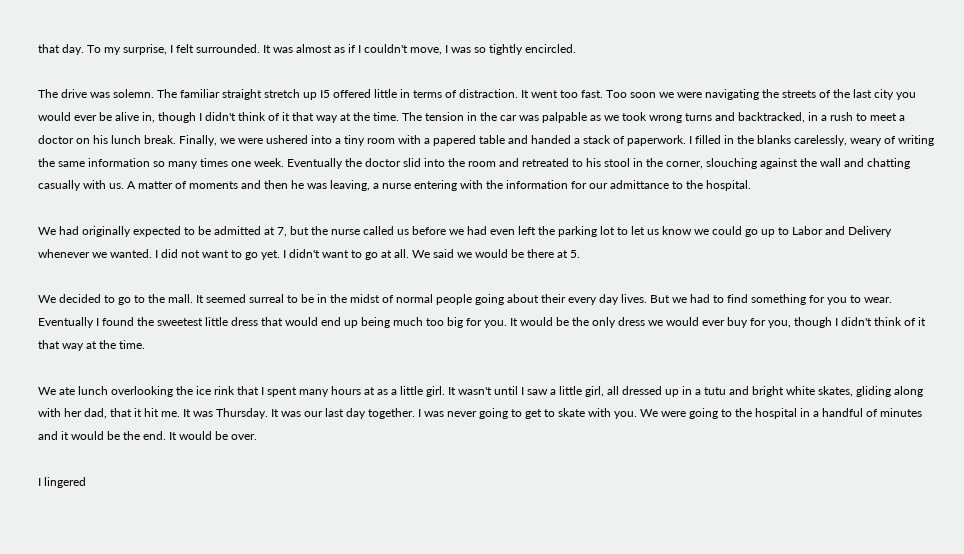that day. To my surprise, I felt surrounded. It was almost as if I couldn't move, I was so tightly encircled.

The drive was solemn. The familiar straight stretch up I5 offered little in terms of distraction. It went too fast. Too soon we were navigating the streets of the last city you would ever be alive in, though I didn't think of it that way at the time. The tension in the car was palpable as we took wrong turns and backtracked, in a rush to meet a doctor on his lunch break. Finally, we were ushered into a tiny room with a papered table and handed a stack of paperwork. I filled in the blanks carelessly, weary of writing the same information so many times one week. Eventually the doctor slid into the room and retreated to his stool in the corner, slouching against the wall and chatting casually with us. A matter of moments and then he was leaving, a nurse entering with the information for our admittance to the hospital.

We had originally expected to be admitted at 7, but the nurse called us before we had even left the parking lot to let us know we could go up to Labor and Delivery whenever we wanted. I did not want to go yet. I didn't want to go at all. We said we would be there at 5.

We decided to go to the mall. It seemed surreal to be in the midst of normal people going about their every day lives. But we had to find something for you to wear. Eventually I found the sweetest little dress that would end up being much too big for you. It would be the only dress we would ever buy for you, though I didn't think of it that way at the time.

We ate lunch overlooking the ice rink that I spent many hours at as a little girl. It wasn't until I saw a little girl, all dressed up in a tutu and bright white skates, gliding along with her dad, that it hit me. It was Thursday. It was our last day together. I was never going to get to skate with you. We were going to the hospital in a handful of minutes and it would be the end. It would be over.

I lingered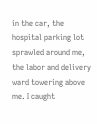in the car, the hospital parking lot sprawled around me, the labor and delivery ward towering above me. I caught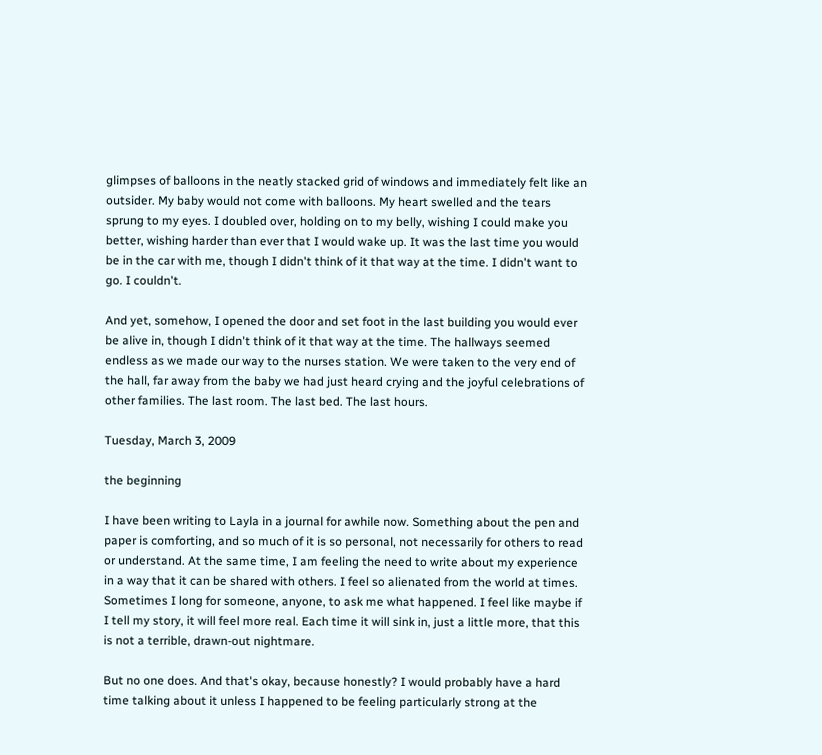glimpses of balloons in the neatly stacked grid of windows and immediately felt like an outsider. My baby would not come with balloons. My heart swelled and the tears sprung to my eyes. I doubled over, holding on to my belly, wishing I could make you better, wishing harder than ever that I would wake up. It was the last time you would be in the car with me, though I didn't think of it that way at the time. I didn't want to go. I couldn't.

And yet, somehow, I opened the door and set foot in the last building you would ever be alive in, though I didn't think of it that way at the time. The hallways seemed endless as we made our way to the nurses station. We were taken to the very end of the hall, far away from the baby we had just heard crying and the joyful celebrations of other families. The last room. The last bed. The last hours.

Tuesday, March 3, 2009

the beginning

I have been writing to Layla in a journal for awhile now. Something about the pen and paper is comforting, and so much of it is so personal, not necessarily for others to read or understand. At the same time, I am feeling the need to write about my experience in a way that it can be shared with others. I feel so alienated from the world at times. Sometimes I long for someone, anyone, to ask me what happened. I feel like maybe if I tell my story, it will feel more real. Each time it will sink in, just a little more, that this is not a terrible, drawn-out nightmare.

But no one does. And that's okay, because honestly? I would probably have a hard time talking about it unless I happened to be feeling particularly strong at the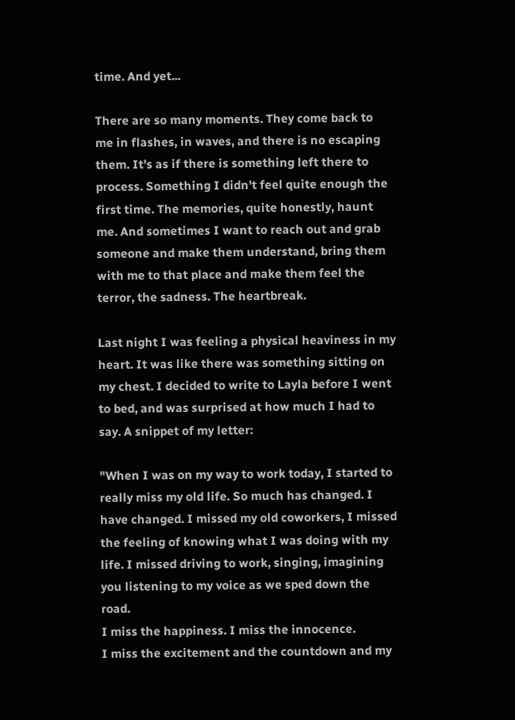time. And yet...

There are so many moments. They come back to me in flashes, in waves, and there is no escaping them. It's as if there is something left there to process. Something I didn't feel quite enough the first time. The memories, quite honestly, haunt me. And sometimes I want to reach out and grab someone and make them understand, bring them with me to that place and make them feel the terror, the sadness. The heartbreak.

Last night I was feeling a physical heaviness in my heart. It was like there was something sitting on my chest. I decided to write to Layla before I went to bed, and was surprised at how much I had to say. A snippet of my letter:

"When I was on my way to work today, I started to really miss my old life. So much has changed. I have changed. I missed my old coworkers, I missed the feeling of knowing what I was doing with my life. I missed driving to work, singing, imagining you listening to my voice as we sped down the road.
I miss the happiness. I miss the innocence.
I miss the excitement and the countdown and my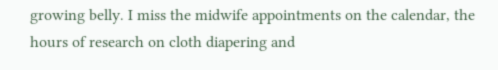growing belly. I miss the midwife appointments on the calendar, the hours of research on cloth diapering and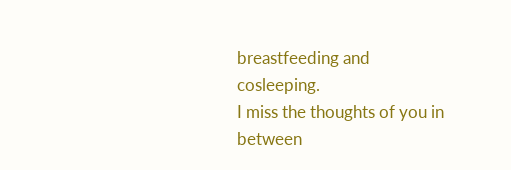breastfeeding and cosleeping.
I miss the thoughts of you in between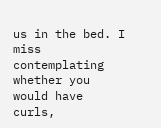us in the bed. I miss contemplating whether you would have curls,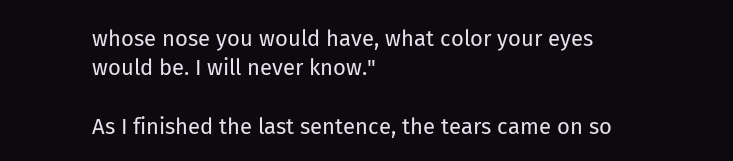whose nose you would have, what color your eyes would be. I will never know."

As I finished the last sentence, the tears came on so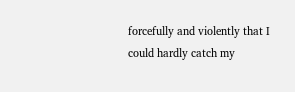forcefully and violently that I could hardly catch my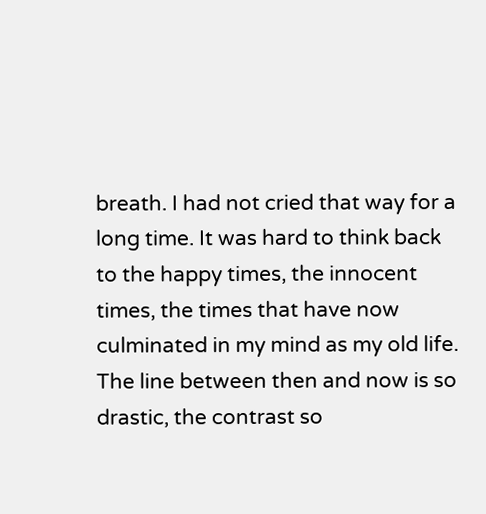breath. I had not cried that way for a long time. It was hard to think back to the happy times, the innocent times, the times that have now culminated in my mind as my old life. The line between then and now is so drastic, the contrast so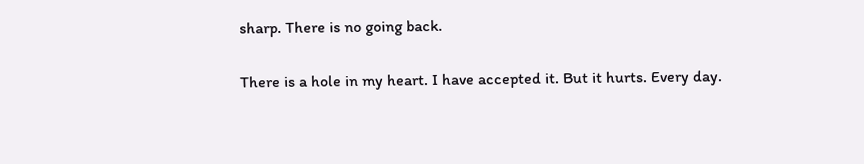sharp. There is no going back.

There is a hole in my heart. I have accepted it. But it hurts. Every day.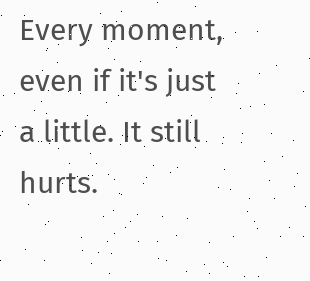Every moment, even if it's just a little. It still hurts.